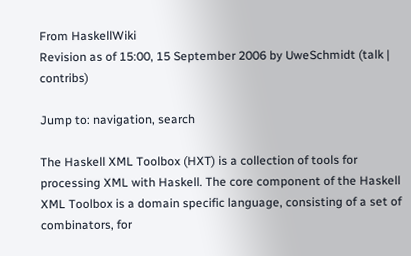From HaskellWiki
Revision as of 15:00, 15 September 2006 by UweSchmidt (talk | contribs)

Jump to: navigation, search

The Haskell XML Toolbox (HXT) is a collection of tools for processing XML with Haskell. The core component of the Haskell XML Toolbox is a domain specific language, consisting of a set of combinators, for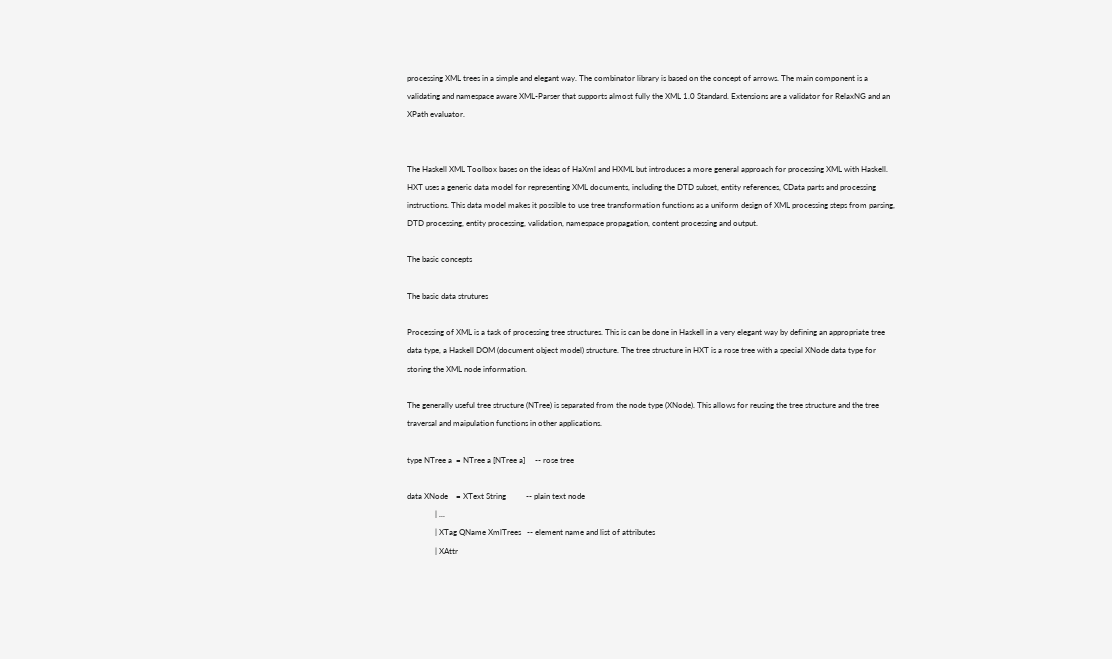processing XML trees in a simple and elegant way. The combinator library is based on the concept of arrows. The main component is a validating and namespace aware XML-Parser that supports almost fully the XML 1.0 Standard. Extensions are a validator for RelaxNG and an XPath evaluator.


The Haskell XML Toolbox bases on the ideas of HaXml and HXML but introduces a more general approach for processing XML with Haskell. HXT uses a generic data model for representing XML documents, including the DTD subset, entity references, CData parts and processing instructions. This data model makes it possible to use tree transformation functions as a uniform design of XML processing steps from parsing, DTD processing, entity processing, validation, namespace propagation, content processing and output.

The basic concepts

The basic data strutures

Processing of XML is a task of processing tree structures. This is can be done in Haskell in a very elegant way by defining an appropriate tree data type, a Haskell DOM (document object model) structure. The tree structure in HXT is a rose tree with a special XNode data type for storing the XML node information.

The generally useful tree structure (NTree) is separated from the node type (XNode). This allows for reusing the tree structure and the tree traversal and maipulation functions in other applications.

type NTree a  = NTree a [NTree a]     -- rose tree

data XNode    = XText String          -- plain text node
              | ...
              | XTag QName XmlTrees   -- element name and list of attributes
              | XAttr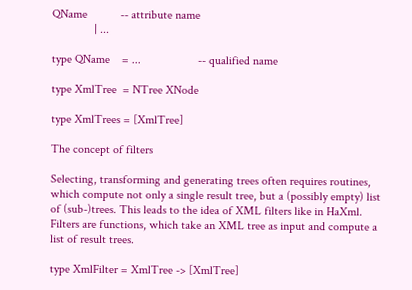QName           -- attribute name
              | ...

type QName    = ...                   -- qualified name

type XmlTree  = NTree XNode

type XmlTrees = [XmlTree]

The concept of filters

Selecting, transforming and generating trees often requires routines, which compute not only a single result tree, but a (possibly empty) list of (sub-)trees. This leads to the idea of XML filters like in HaXml. Filters are functions, which take an XML tree as input and compute a list of result trees.

type XmlFilter = XmlTree -> [XmlTree]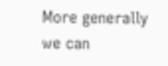More generally we can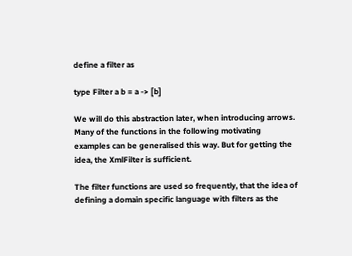define a filter as

type Filter a b = a -> [b]

We will do this abstraction later, when introducing arrows. Many of the functions in the following motivating examples can be generalised this way. But for getting the idea, the XmlFilter is sufficient.

The filter functions are used so frequently, that the idea of defining a domain specific language with filters as the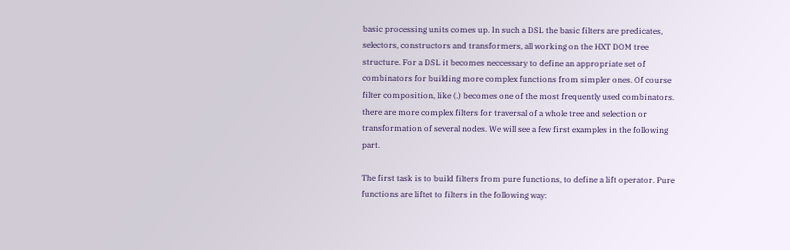basic processing units comes up. In such a DSL the basic filters are predicates, selectors, constructors and transformers, all working on the HXT DOM tree structure. For a DSL it becomes neccessary to define an appropriate set of combinators for building more complex functions from simpler ones. Of course filter composition, like (.) becomes one of the most frequently used combinators. there are more complex filters for traversal of a whole tree and selection or transformation of several nodes. We will see a few first examples in the following part.

The first task is to build filters from pure functions, to define a lift operator. Pure functions are liftet to filters in the following way: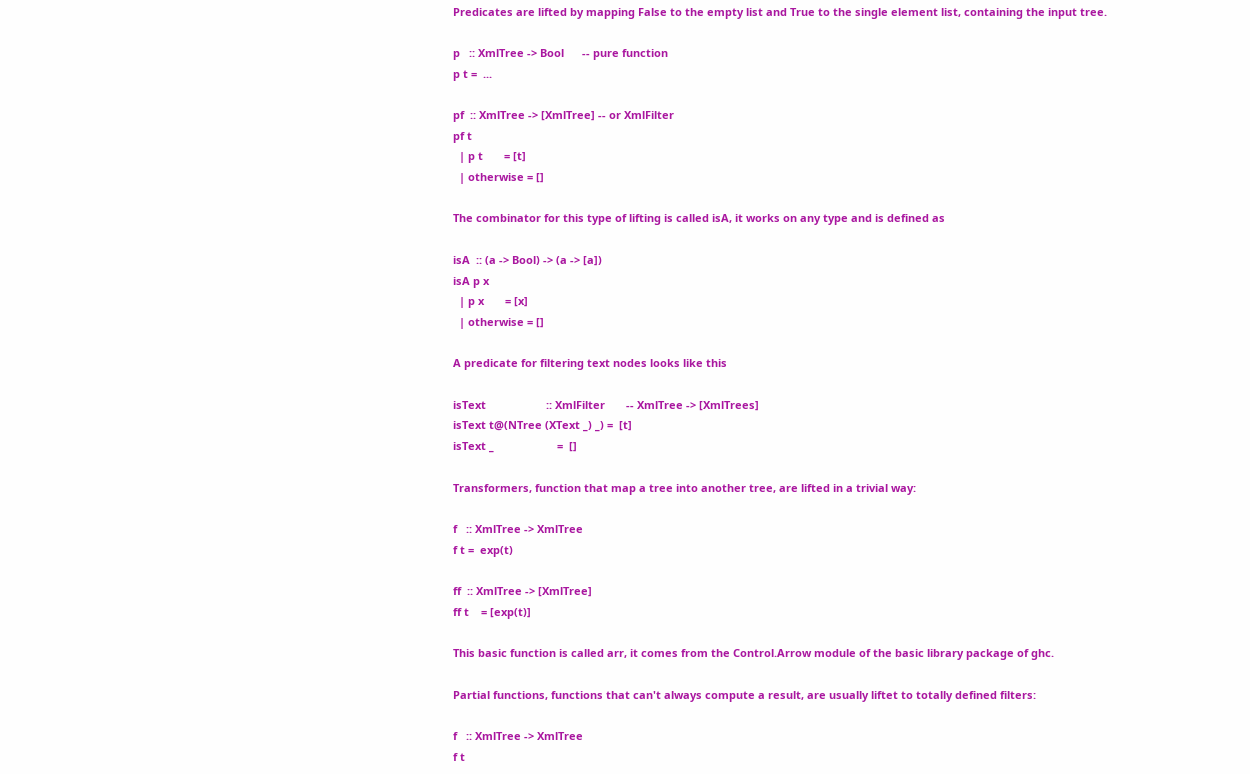Predicates are lifted by mapping False to the empty list and True to the single element list, containing the input tree.

p   :: XmlTree -> Bool      -- pure function
p t =  ...

pf  :: XmlTree -> [XmlTree] -- or XmlFilter
pf t
  | p t       = [t]
  | otherwise = []

The combinator for this type of lifting is called isA, it works on any type and is defined as

isA  :: (a -> Bool) -> (a -> [a])
isA p x
  | p x       = [x]
  | otherwise = []

A predicate for filtering text nodes looks like this

isText                    :: XmlFilter       -- XmlTree -> [XmlTrees]
isText t@(NTree (XText _) _) =  [t]
isText _                     =  []

Transformers, function that map a tree into another tree, are lifted in a trivial way:

f   :: XmlTree -> XmlTree
f t =  exp(t)

ff  :: XmlTree -> [XmlTree]
ff t    = [exp(t)]

This basic function is called arr, it comes from the Control.Arrow module of the basic library package of ghc.

Partial functions, functions that can't always compute a result, are usually liftet to totally defined filters:

f   :: XmlTree -> XmlTree
f t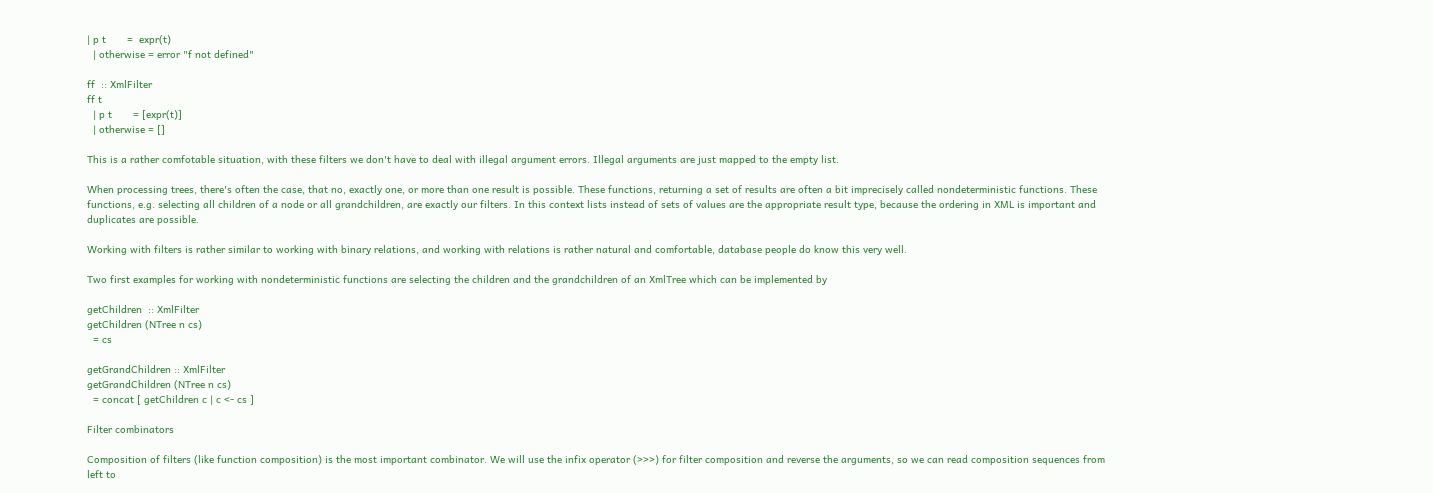| p t       =  expr(t)
  | otherwise = error "f not defined"

ff  :: XmlFilter
ff t
  | p t       = [expr(t)]
  | otherwise = []

This is a rather comfotable situation, with these filters we don't have to deal with illegal argument errors. Illegal arguments are just mapped to the empty list.

When processing trees, there's often the case, that no, exactly one, or more than one result is possible. These functions, returning a set of results are often a bit imprecisely called nondeterministic functions. These functions, e.g. selecting all children of a node or all grandchildren, are exactly our filters. In this context lists instead of sets of values are the appropriate result type, because the ordering in XML is important and duplicates are possible.

Working with filters is rather similar to working with binary relations, and working with relations is rather natural and comfortable, database people do know this very well.

Two first examples for working with nondeterministic functions are selecting the children and the grandchildren of an XmlTree which can be implemented by

getChildren  :: XmlFilter
getChildren (NTree n cs)
  = cs

getGrandChildren :: XmlFilter
getGrandChildren (NTree n cs)
  = concat [ getChildren c | c <- cs ]

Filter combinators

Composition of filters (like function composition) is the most important combinator. We will use the infix operator (>>>) for filter composition and reverse the arguments, so we can read composition sequences from left to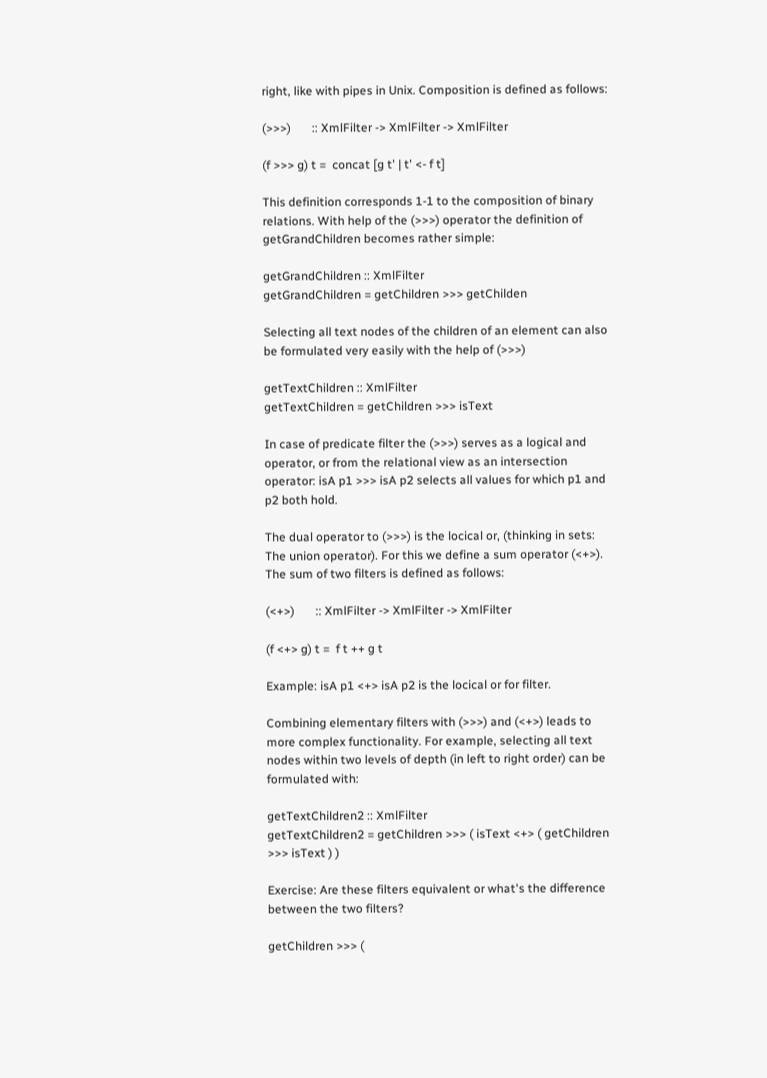right, like with pipes in Unix. Composition is defined as follows:

(>>>)       :: XmlFilter -> XmlFilter -> XmlFilter

(f >>> g) t =  concat [g t' | t' <- f t]

This definition corresponds 1-1 to the composition of binary relations. With help of the (>>>) operator the definition of getGrandChildren becomes rather simple:

getGrandChildren :: XmlFilter
getGrandChildren = getChildren >>> getChilden

Selecting all text nodes of the children of an element can also be formulated very easily with the help of (>>>)

getTextChildren :: XmlFilter
getTextChildren = getChildren >>> isText

In case of predicate filter the (>>>) serves as a logical and operator, or from the relational view as an intersection operator: isA p1 >>> isA p2 selects all values for which p1 and p2 both hold.

The dual operator to (>>>) is the locical or, (thinking in sets: The union operator). For this we define a sum operator (<+>). The sum of two filters is defined as follows:

(<+>)       :: XmlFilter -> XmlFilter -> XmlFilter

(f <+> g) t =  f t ++ g t

Example: isA p1 <+> isA p2 is the locical or for filter.

Combining elementary filters with (>>>) and (<+>) leads to more complex functionality. For example, selecting all text nodes within two levels of depth (in left to right order) can be formulated with:

getTextChildren2 :: XmlFilter
getTextChildren2 = getChildren >>> ( isText <+> ( getChildren >>> isText ) )

Exercise: Are these filters equivalent or what's the difference between the two filters?

getChildren >>> (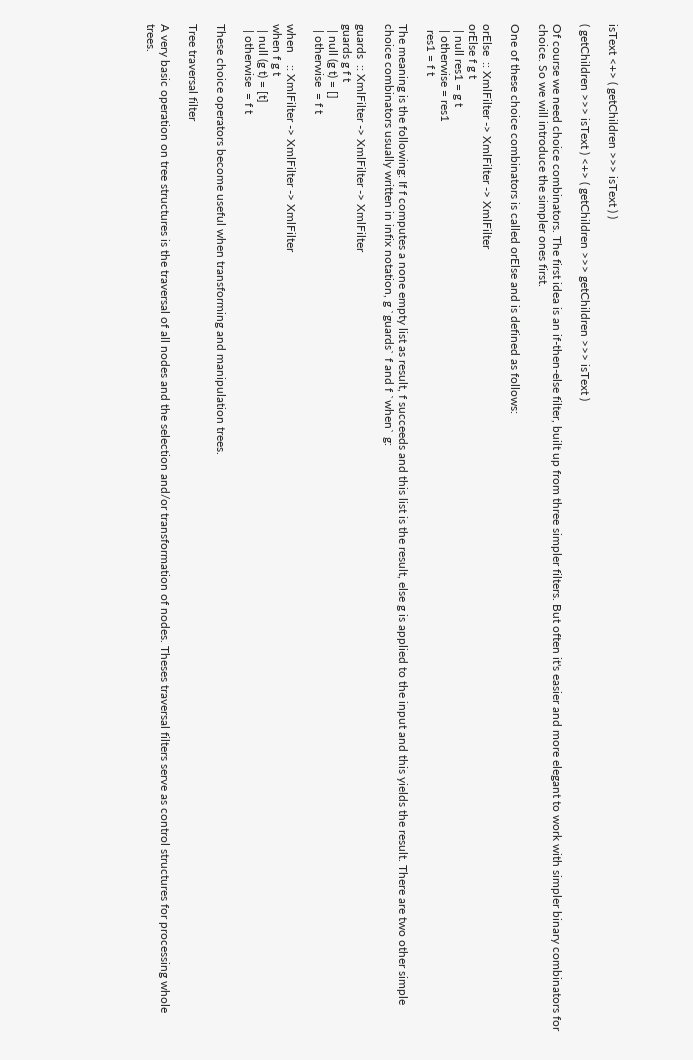isText <+> ( getChildren >>> isText ) )

( getChildren >>> isText ) <+> ( getChildren >>> getChildren >>> isText )

Of course we need choice combinators. The first idea is an if-then-else filter, built up from three simpler filters. But often it's easier and more elegant to work with simpler binary combinators for choice. So we will introduce the simpler ones first.

One of these choice combinators is called orElse and is defined as follows:

orElse  :: XmlFilter -> XmlFilter -> XmlFilter
orElse f g t
  | null res1 = g t
  | otherwise = res1
  res1 = f t

The meaning is the following: If f computes a none empty list as result, f succeeds and this list is the result, else g is applied to the input and this yields the result. There are two other simple choice combinators usually written in infix notation, g `guards` f and f `when` g:

guards  :: XmlFilter -> XmlFilter -> XmlFilter
guards g f t
  | null (g t) = []
  | otherwise  = f t

when    :: XmlFilter -> XmlFilter -> XmlFilter
when f g t
  | null (g t) = [t]
  | otherwise  = f t

These choice operators become useful when transforming and manipulation trees.

Tree traversal filter

A very basic operation on tree structures is the traversal of all nodes and the selection and/or transformation of nodes. Theses traversal filters serve as control structures for processing whole trees.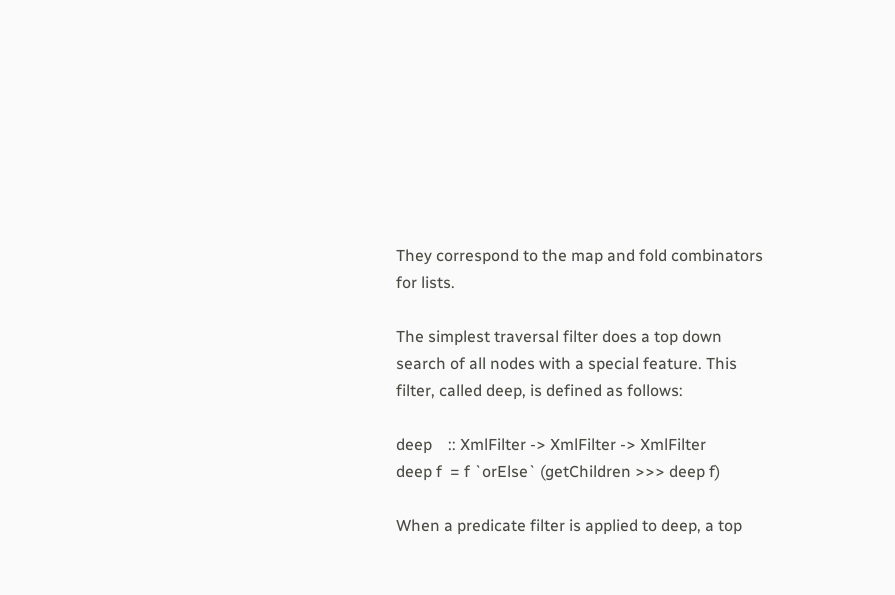They correspond to the map and fold combinators for lists.

The simplest traversal filter does a top down search of all nodes with a special feature. This filter, called deep, is defined as follows:

deep    :: XmlFilter -> XmlFilter -> XmlFilter
deep f  = f `orElse` (getChildren >>> deep f)

When a predicate filter is applied to deep, a top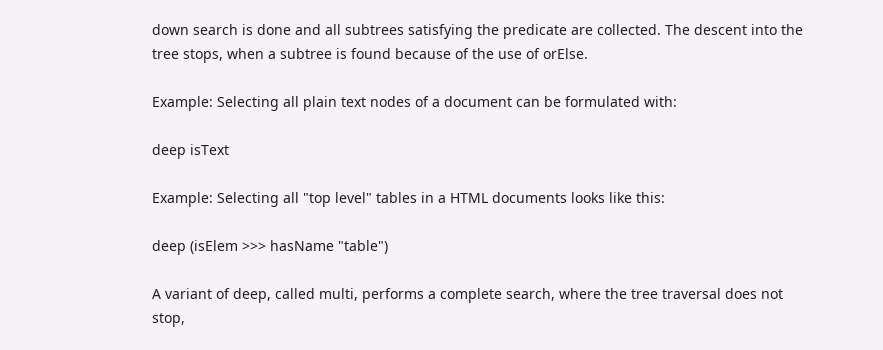down search is done and all subtrees satisfying the predicate are collected. The descent into the tree stops, when a subtree is found because of the use of orElse.

Example: Selecting all plain text nodes of a document can be formulated with:

deep isText

Example: Selecting all "top level" tables in a HTML documents looks like this:

deep (isElem >>> hasName "table")

A variant of deep, called multi, performs a complete search, where the tree traversal does not stop,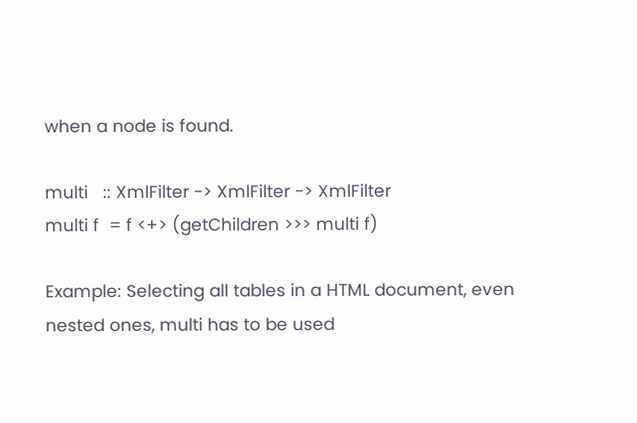when a node is found.

multi   :: XmlFilter -> XmlFilter -> XmlFilter
multi f  = f <+> (getChildren >>> multi f)

Example: Selecting all tables in a HTML document, even nested ones, multi has to be used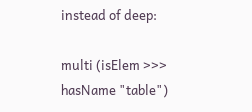instead of deep:

multi (isElem >>> hasName "table")